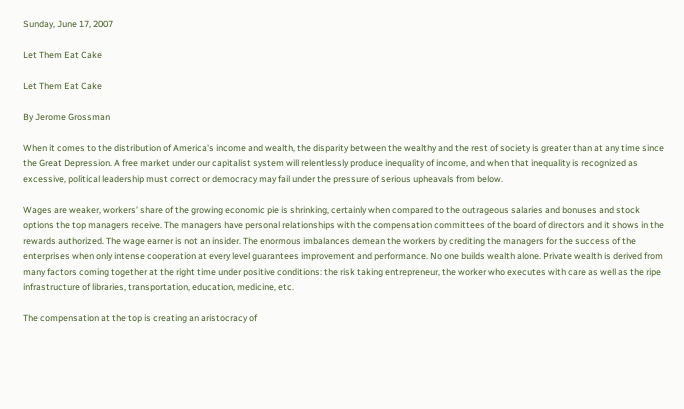Sunday, June 17, 2007

Let Them Eat Cake

Let Them Eat Cake

By Jerome Grossman

When it comes to the distribution of America's income and wealth, the disparity between the wealthy and the rest of society is greater than at any time since the Great Depression. A free market under our capitalist system will relentlessly produce inequality of income, and when that inequality is recognized as excessive, political leadership must correct or democracy may fail under the pressure of serious upheavals from below.

Wages are weaker, workers’ share of the growing economic pie is shrinking, certainly when compared to the outrageous salaries and bonuses and stock options the top managers receive. The managers have personal relationships with the compensation committees of the board of directors and it shows in the rewards authorized. The wage earner is not an insider. The enormous imbalances demean the workers by crediting the managers for the success of the enterprises when only intense cooperation at every level guarantees improvement and performance. No one builds wealth alone. Private wealth is derived from many factors coming together at the right time under positive conditions: the risk taking entrepreneur, the worker who executes with care as well as the ripe infrastructure of libraries, transportation, education, medicine, etc.

The compensation at the top is creating an aristocracy of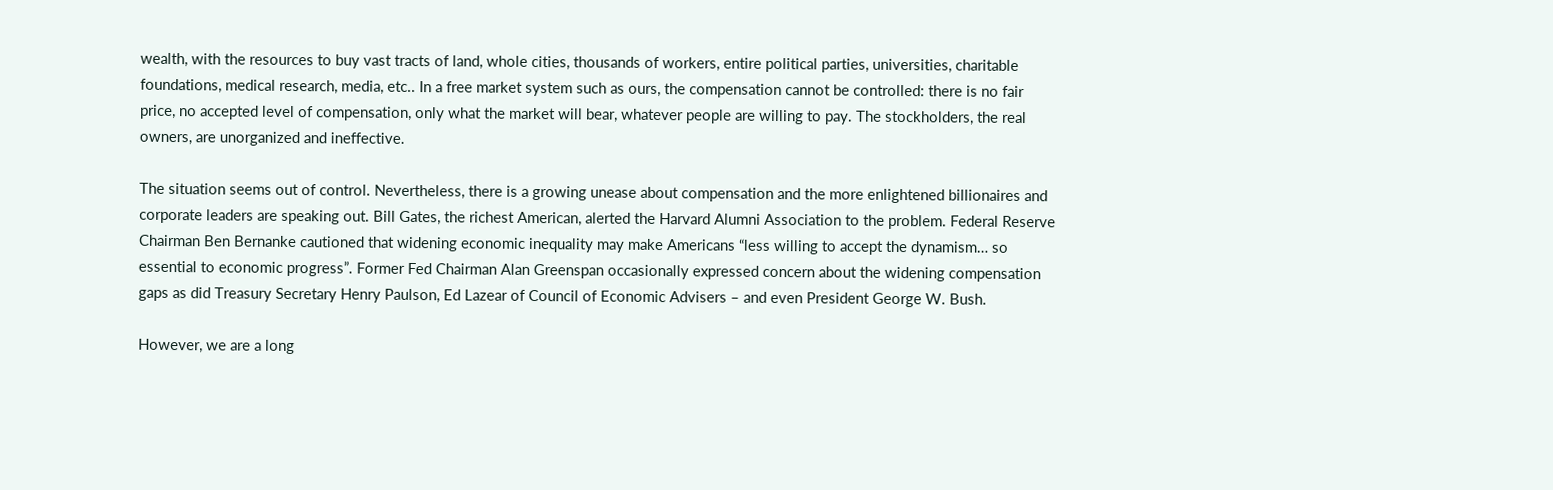wealth, with the resources to buy vast tracts of land, whole cities, thousands of workers, entire political parties, universities, charitable foundations, medical research, media, etc.. In a free market system such as ours, the compensation cannot be controlled: there is no fair price, no accepted level of compensation, only what the market will bear, whatever people are willing to pay. The stockholders, the real owners, are unorganized and ineffective.

The situation seems out of control. Nevertheless, there is a growing unease about compensation and the more enlightened billionaires and corporate leaders are speaking out. Bill Gates, the richest American, alerted the Harvard Alumni Association to the problem. Federal Reserve Chairman Ben Bernanke cautioned that widening economic inequality may make Americans “less willing to accept the dynamism… so essential to economic progress”. Former Fed Chairman Alan Greenspan occasionally expressed concern about the widening compensation gaps as did Treasury Secretary Henry Paulson, Ed Lazear of Council of Economic Advisers – and even President George W. Bush.

However, we are a long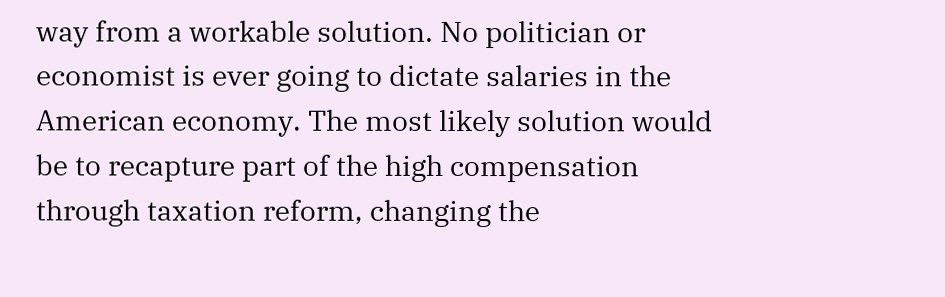way from a workable solution. No politician or economist is ever going to dictate salaries in the American economy. The most likely solution would be to recapture part of the high compensation through taxation reform, changing the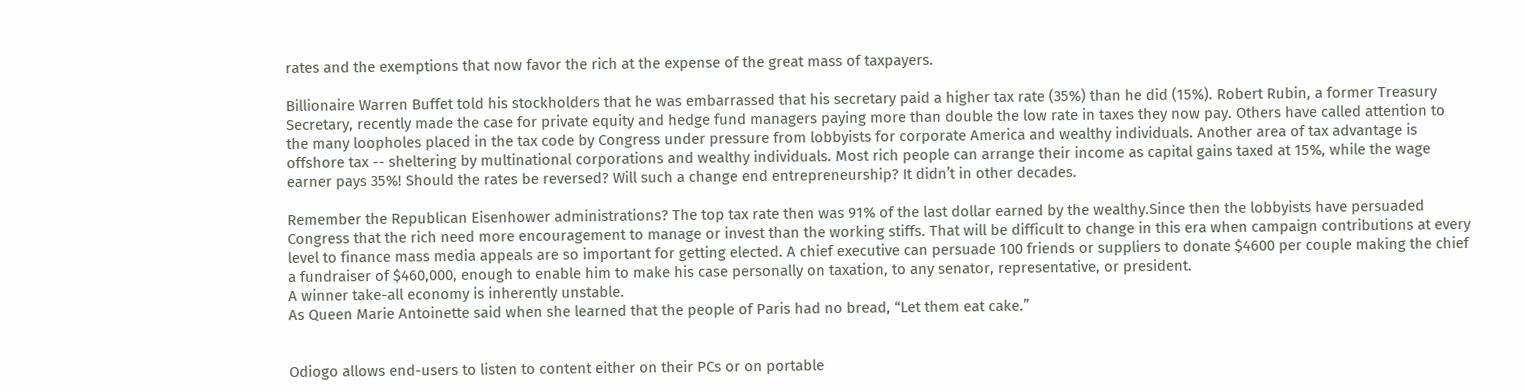rates and the exemptions that now favor the rich at the expense of the great mass of taxpayers.

Billionaire Warren Buffet told his stockholders that he was embarrassed that his secretary paid a higher tax rate (35%) than he did (15%). Robert Rubin, a former Treasury Secretary, recently made the case for private equity and hedge fund managers paying more than double the low rate in taxes they now pay. Others have called attention to the many loopholes placed in the tax code by Congress under pressure from lobbyists for corporate America and wealthy individuals. Another area of tax advantage is offshore tax -- sheltering by multinational corporations and wealthy individuals. Most rich people can arrange their income as capital gains taxed at 15%, while the wage earner pays 35%! Should the rates be reversed? Will such a change end entrepreneurship? It didn’t in other decades.

Remember the Republican Eisenhower administrations? The top tax rate then was 91% of the last dollar earned by the wealthy.Since then the lobbyists have persuaded Congress that the rich need more encouragement to manage or invest than the working stiffs. That will be difficult to change in this era when campaign contributions at every level to finance mass media appeals are so important for getting elected. A chief executive can persuade 100 friends or suppliers to donate $4600 per couple making the chief a fundraiser of $460,000, enough to enable him to make his case personally on taxation, to any senator, representative, or president.
A winner take-all economy is inherently unstable.
As Queen Marie Antoinette said when she learned that the people of Paris had no bread, “Let them eat cake.”


Odiogo allows end-users to listen to content either on their PCs or on portable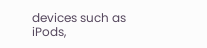devices such as iPods,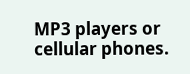MP3 players or cellular phones.